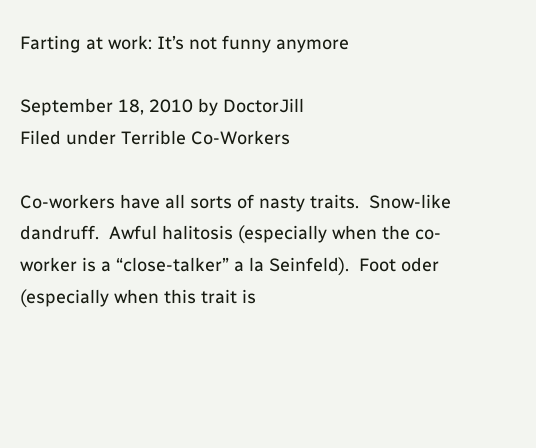Farting at work: It’s not funny anymore

September 18, 2010 by DoctorJill
Filed under Terrible Co-Workers

Co-workers have all sorts of nasty traits.  Snow-like dandruff.  Awful halitosis (especially when the co-worker is a “close-talker” a la Seinfeld).  Foot oder (especially when this trait is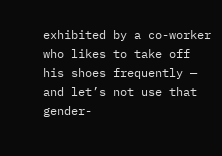exhibited by a co-worker who likes to take off his shoes frequently — and let’s not use that gender-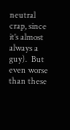neutral crap, since it’s almost always a guy).  But even worse than these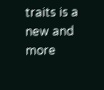traits is a new and more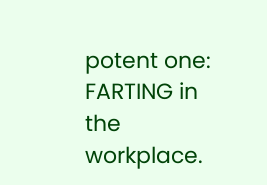potent one:  FARTING in the workplace.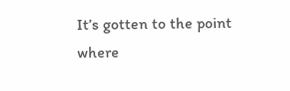It’s gotten to the point where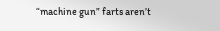“machine gun” farts aren’t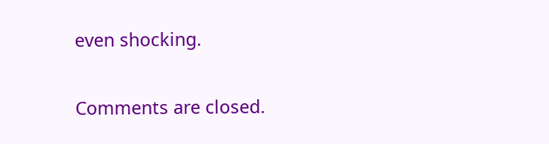even shocking.

Comments are closed.